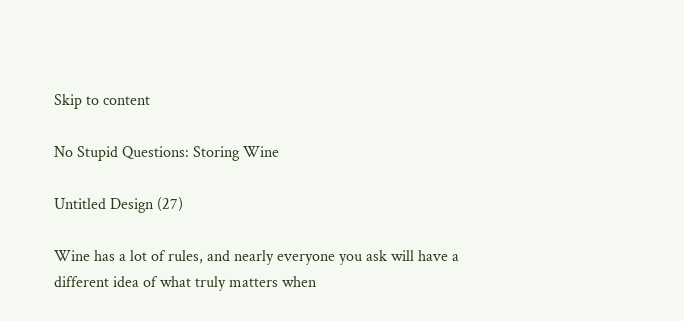Skip to content

No Stupid Questions: Storing Wine

Untitled Design (27)

Wine has a lot of rules, and nearly everyone you ask will have a different idea of what truly matters when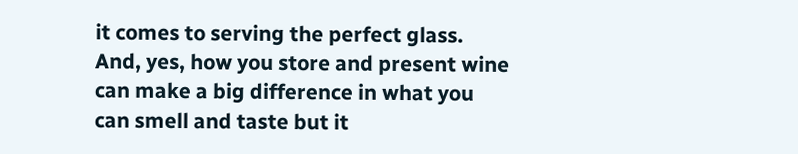it comes to serving the perfect glass. And, yes, how you store and present wine can make a big difference in what you can smell and taste but it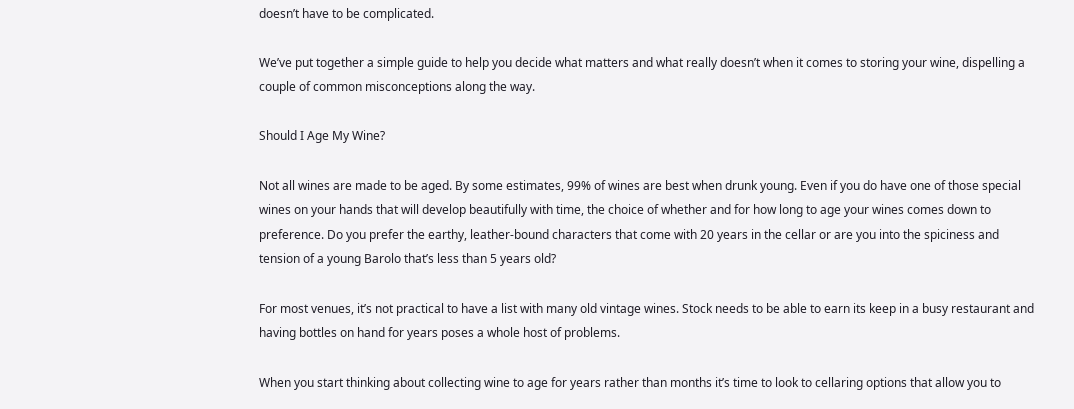doesn’t have to be complicated.

We’ve put together a simple guide to help you decide what matters and what really doesn’t when it comes to storing your wine, dispelling a couple of common misconceptions along the way.

Should I Age My Wine?

Not all wines are made to be aged. By some estimates, 99% of wines are best when drunk young. Even if you do have one of those special wines on your hands that will develop beautifully with time, the choice of whether and for how long to age your wines comes down to preference. Do you prefer the earthy, leather-bound characters that come with 20 years in the cellar or are you into the spiciness and tension of a young Barolo that’s less than 5 years old?

For most venues, it’s not practical to have a list with many old vintage wines. Stock needs to be able to earn its keep in a busy restaurant and having bottles on hand for years poses a whole host of problems.

When you start thinking about collecting wine to age for years rather than months it’s time to look to cellaring options that allow you to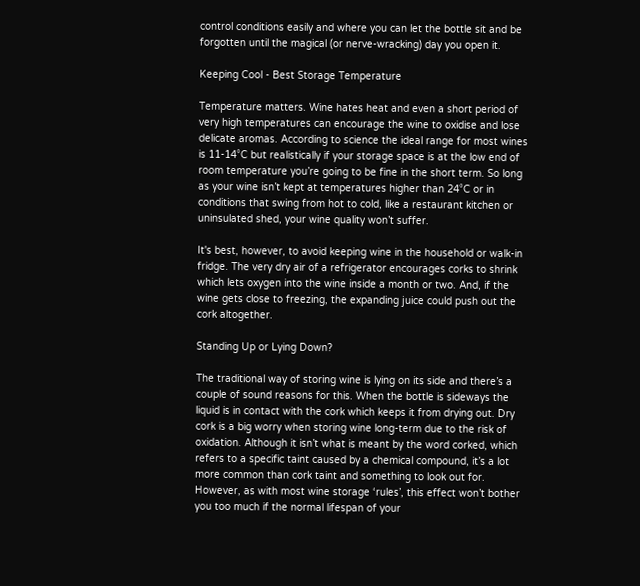control conditions easily and where you can let the bottle sit and be forgotten until the magical (or nerve-wracking) day you open it.

Keeping Cool - Best Storage Temperature

Temperature matters. Wine hates heat and even a short period of very high temperatures can encourage the wine to oxidise and lose delicate aromas. According to science the ideal range for most wines is 11-14°C but realistically if your storage space is at the low end of room temperature you’re going to be fine in the short term. So long as your wine isn’t kept at temperatures higher than 24°C or in conditions that swing from hot to cold, like a restaurant kitchen or uninsulated shed, your wine quality won’t suffer.

It's best, however, to avoid keeping wine in the household or walk-in fridge. The very dry air of a refrigerator encourages corks to shrink which lets oxygen into the wine inside a month or two. And, if the wine gets close to freezing, the expanding juice could push out the cork altogether.

Standing Up or Lying Down?

The traditional way of storing wine is lying on its side and there’s a couple of sound reasons for this. When the bottle is sideways the liquid is in contact with the cork which keeps it from drying out. Dry cork is a big worry when storing wine long-term due to the risk of oxidation. Although it isn’t what is meant by the word corked, which refers to a specific taint caused by a chemical compound, it’s a lot more common than cork taint and something to look out for. However, as with most wine storage ‘rules’, this effect won’t bother you too much if the normal lifespan of your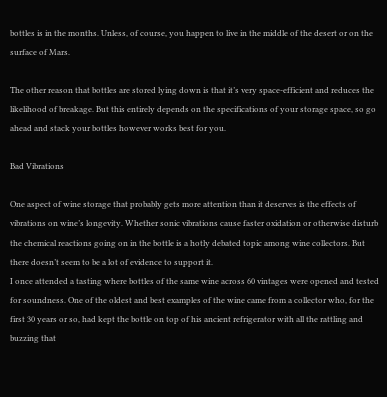bottles is in the months. Unless, of course, you happen to live in the middle of the desert or on the surface of Mars.

The other reason that bottles are stored lying down is that it’s very space-efficient and reduces the likelihood of breakage. But this entirely depends on the specifications of your storage space, so go ahead and stack your bottles however works best for you.

Bad Vibrations

One aspect of wine storage that probably gets more attention than it deserves is the effects of vibrations on wine’s longevity. Whether sonic vibrations cause faster oxidation or otherwise disturb the chemical reactions going on in the bottle is a hotly debated topic among wine collectors. But there doesn’t seem to be a lot of evidence to support it.
I once attended a tasting where bottles of the same wine across 60 vintages were opened and tested for soundness. One of the oldest and best examples of the wine came from a collector who, for the first 30 years or so, had kept the bottle on top of his ancient refrigerator with all the rattling and buzzing that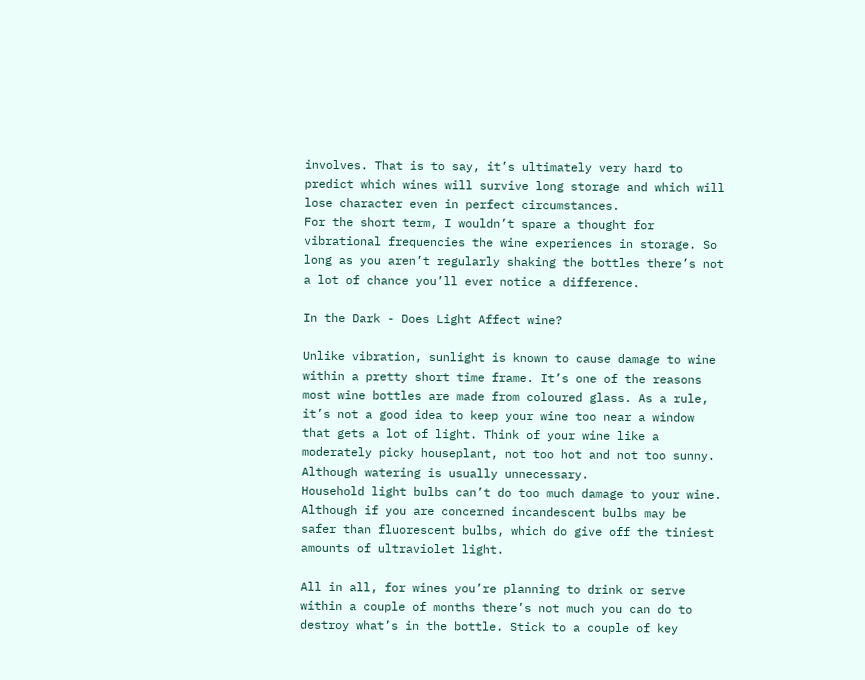involves. That is to say, it’s ultimately very hard to predict which wines will survive long storage and which will lose character even in perfect circumstances.
For the short term, I wouldn’t spare a thought for vibrational frequencies the wine experiences in storage. So long as you aren’t regularly shaking the bottles there’s not a lot of chance you’ll ever notice a difference.

In the Dark - Does Light Affect wine?

Unlike vibration, sunlight is known to cause damage to wine within a pretty short time frame. It’s one of the reasons most wine bottles are made from coloured glass. As a rule, it’s not a good idea to keep your wine too near a window that gets a lot of light. Think of your wine like a moderately picky houseplant, not too hot and not too sunny. Although watering is usually unnecessary.
Household light bulbs can’t do too much damage to your wine. Although if you are concerned incandescent bulbs may be safer than fluorescent bulbs, which do give off the tiniest amounts of ultraviolet light.

All in all, for wines you’re planning to drink or serve within a couple of months there’s not much you can do to destroy what’s in the bottle. Stick to a couple of key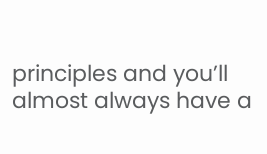principles and you’ll almost always have a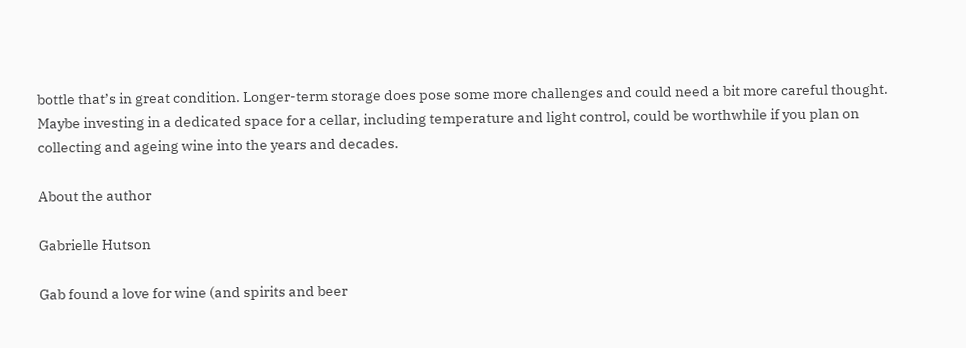bottle that’s in great condition. Longer-term storage does pose some more challenges and could need a bit more careful thought. Maybe investing in a dedicated space for a cellar, including temperature and light control, could be worthwhile if you plan on collecting and ageing wine into the years and decades.

About the author

Gabrielle Hutson

Gab found a love for wine (and spirits and beer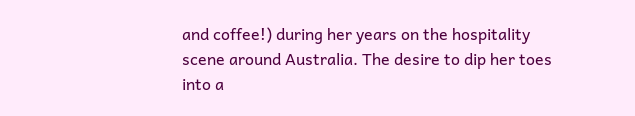and coffee!) during her years on the hospitality scene around Australia. The desire to dip her toes into a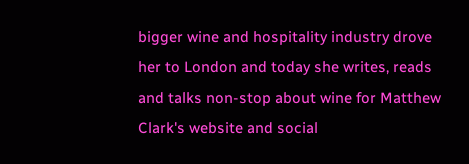bigger wine and hospitality industry drove her to London and today she writes, reads and talks non-stop about wine for Matthew Clark's website and social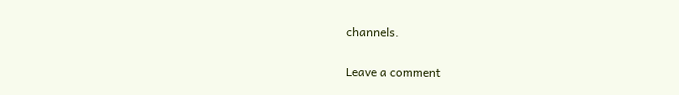channels.

Leave a comment